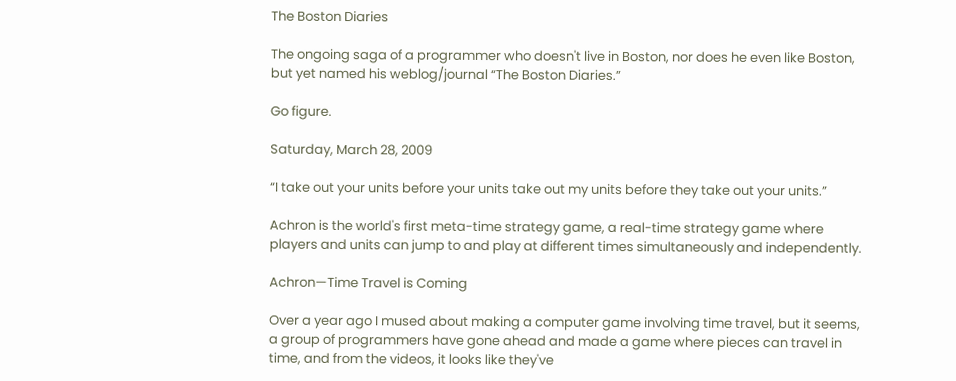The Boston Diaries

The ongoing saga of a programmer who doesn't live in Boston, nor does he even like Boston, but yet named his weblog/journal “The Boston Diaries.”

Go figure.

Saturday, March 28, 2009

“I take out your units before your units take out my units before they take out your units.”

Achron is the world's first meta-time strategy game, a real-time strategy game where players and units can jump to and play at different times simultaneously and independently.

Achron—Time Travel is Coming

Over a year ago I mused about making a computer game involving time travel, but it seems, a group of programmers have gone ahead and made a game where pieces can travel in time, and from the videos, it looks like they've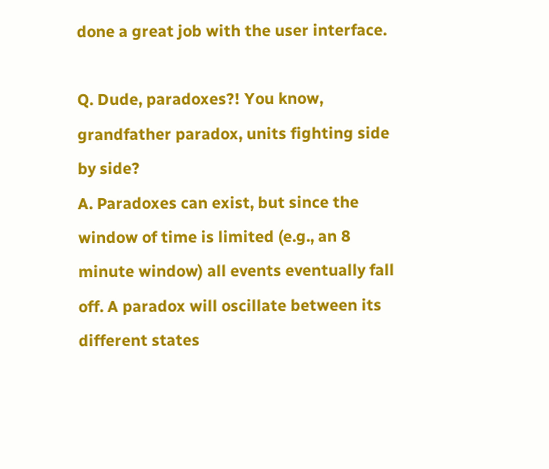done a great job with the user interface.

Q. Dude, paradoxes?! You know, grandfather paradox, units fighting side by side?
A. Paradoxes can exist, but since the window of time is limited (e.g., an 8 minute window) all events eventually fall off. A paradox will oscillate between its different states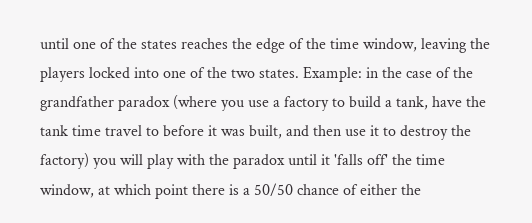until one of the states reaches the edge of the time window, leaving the players locked into one of the two states. Example: in the case of the grandfather paradox (where you use a factory to build a tank, have the tank time travel to before it was built, and then use it to destroy the factory) you will play with the paradox until it 'falls off' the time window, at which point there is a 50/50 chance of either the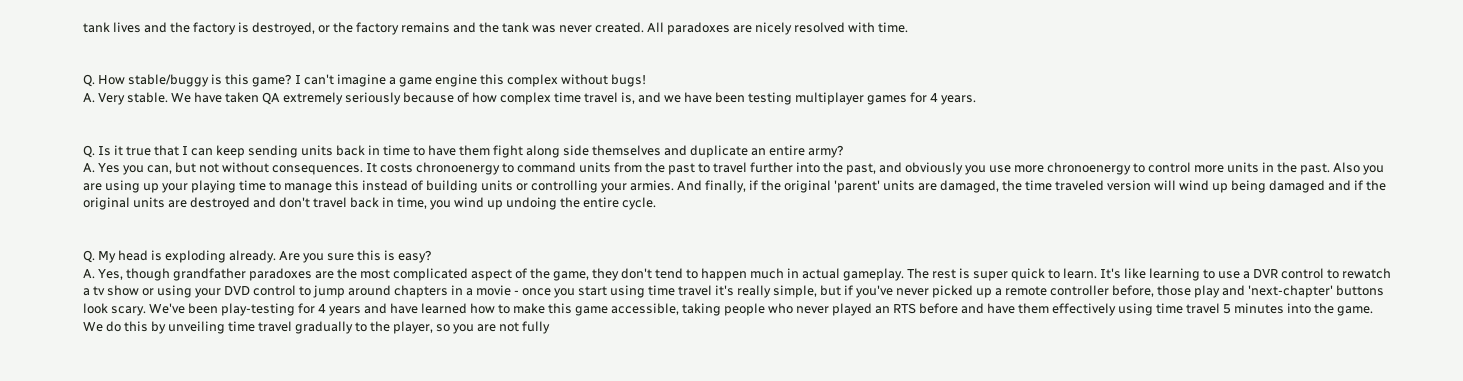tank lives and the factory is destroyed, or the factory remains and the tank was never created. All paradoxes are nicely resolved with time.


Q. How stable/buggy is this game? I can't imagine a game engine this complex without bugs!
A. Very stable. We have taken QA extremely seriously because of how complex time travel is, and we have been testing multiplayer games for 4 years.


Q. Is it true that I can keep sending units back in time to have them fight along side themselves and duplicate an entire army?
A. Yes you can, but not without consequences. It costs chronoenergy to command units from the past to travel further into the past, and obviously you use more chronoenergy to control more units in the past. Also you are using up your playing time to manage this instead of building units or controlling your armies. And finally, if the original 'parent' units are damaged, the time traveled version will wind up being damaged and if the original units are destroyed and don't travel back in time, you wind up undoing the entire cycle.


Q. My head is exploding already. Are you sure this is easy?
A. Yes, though grandfather paradoxes are the most complicated aspect of the game, they don't tend to happen much in actual gameplay. The rest is super quick to learn. It's like learning to use a DVR control to rewatch a tv show or using your DVD control to jump around chapters in a movie - once you start using time travel it's really simple, but if you've never picked up a remote controller before, those play and 'next-chapter' buttons look scary. We've been play-testing for 4 years and have learned how to make this game accessible, taking people who never played an RTS before and have them effectively using time travel 5 minutes into the game. We do this by unveiling time travel gradually to the player, so you are not fully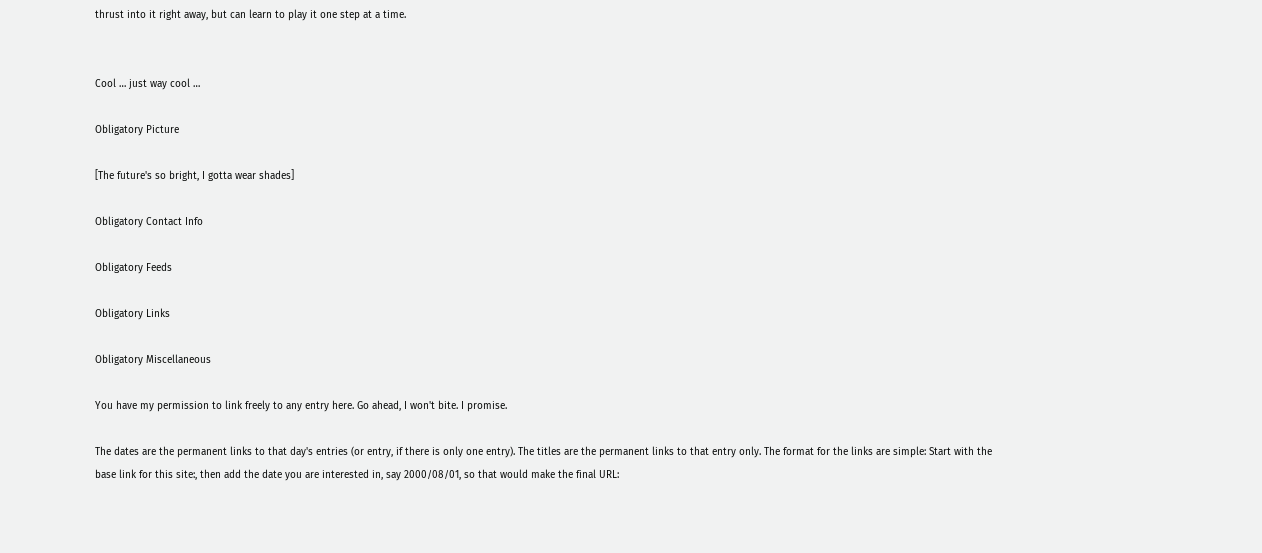thrust into it right away, but can learn to play it one step at a time.


Cool … just way cool …

Obligatory Picture

[The future's so bright, I gotta wear shades]

Obligatory Contact Info

Obligatory Feeds

Obligatory Links

Obligatory Miscellaneous

You have my permission to link freely to any entry here. Go ahead, I won't bite. I promise.

The dates are the permanent links to that day's entries (or entry, if there is only one entry). The titles are the permanent links to that entry only. The format for the links are simple: Start with the base link for this site:, then add the date you are interested in, say 2000/08/01, so that would make the final URL: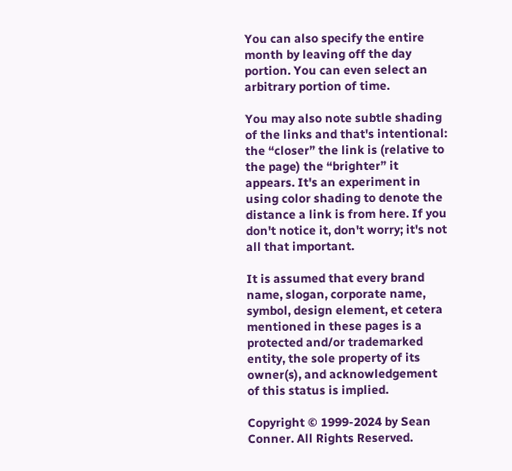You can also specify the entire month by leaving off the day portion. You can even select an arbitrary portion of time.

You may also note subtle shading of the links and that's intentional: the “closer” the link is (relative to the page) the “brighter” it appears. It's an experiment in using color shading to denote the distance a link is from here. If you don't notice it, don't worry; it's not all that important.

It is assumed that every brand name, slogan, corporate name, symbol, design element, et cetera mentioned in these pages is a protected and/or trademarked entity, the sole property of its owner(s), and acknowledgement of this status is implied.

Copyright © 1999-2024 by Sean Conner. All Rights Reserved.